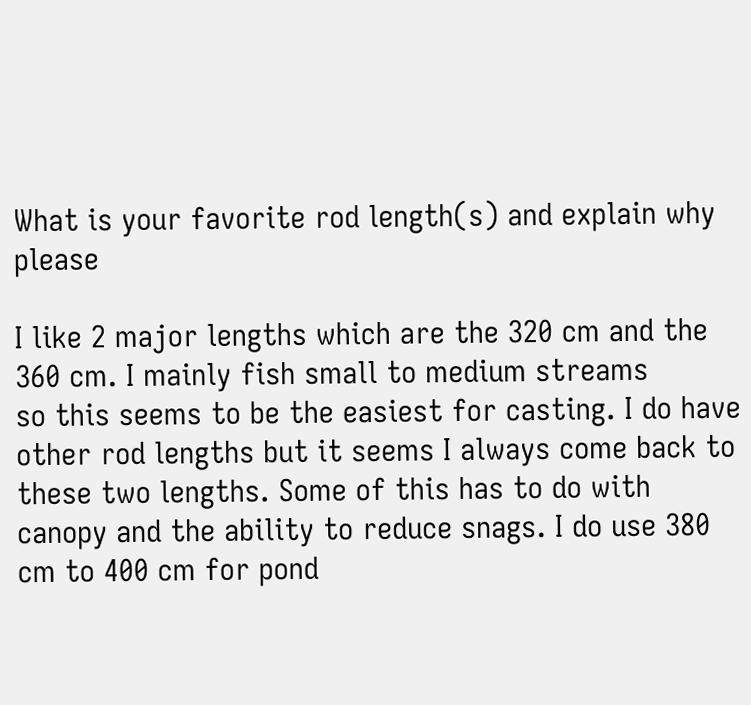What is your favorite rod length(s) and explain why please

I like 2 major lengths which are the 320 cm and the 360 cm. I mainly fish small to medium streams
so this seems to be the easiest for casting. I do have other rod lengths but it seems I always come back to these two lengths. Some of this has to do with canopy and the ability to reduce snags. I do use 380 cm to 400 cm for pond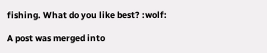fishing. What do you like best? :wolf:

A post was merged into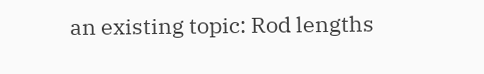an existing topic: Rod lengths